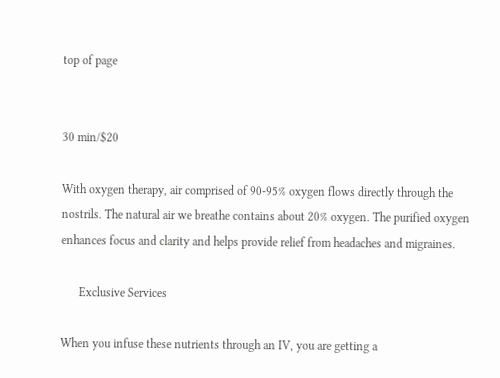top of page


30 min/$20

With oxygen therapy, air comprised of 90-95% oxygen flows directly through the nostrils. The natural air we breathe contains about 20% oxygen. The purified oxygen enhances focus and clarity and helps provide relief from headaches and migraines.

      Exclusive Services

When you infuse these nutrients through an IV, you are getting a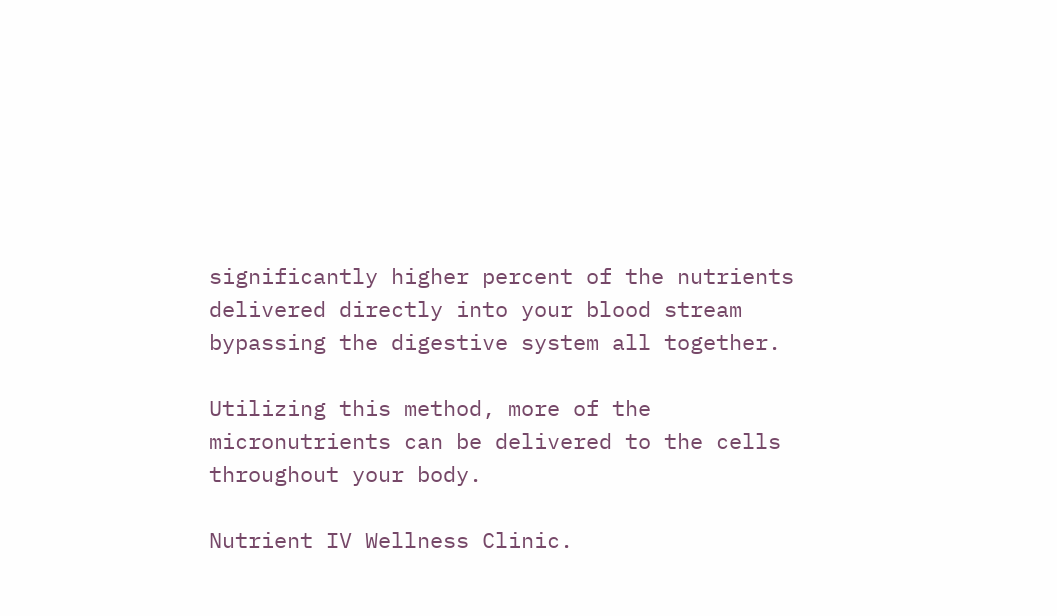significantly higher percent of the nutrients delivered directly into your blood stream bypassing the digestive system all together.

Utilizing this method, more of the micronutrients can be delivered to the cells throughout your body.

Nutrient IV Wellness Clinic.